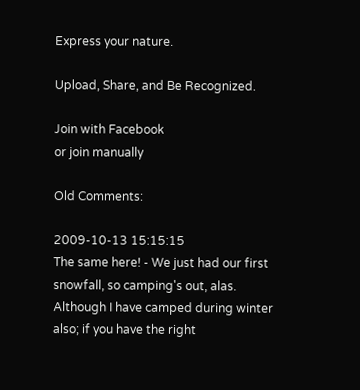Express your nature.

Upload, Share, and Be Recognized.

Join with Facebook
or join manually

Old Comments:

2009-10-13 15:15:15
The same here! - We just had our first snowfall, so camping's out, alas. Although I have camped during winter also; if you have the right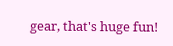gear, that's huge fun!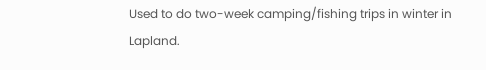Used to do two-week camping/fishing trips in winter in Lapland.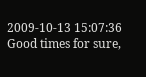2009-10-13 15:07:36
Good times for sure,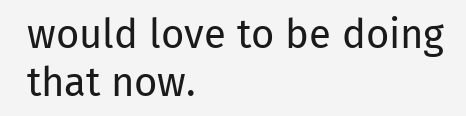would love to be doing that now.